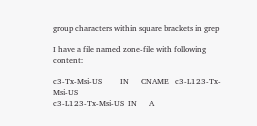group characters within square brackets in grep

I have a file named zone-file with following content:

c3-Tx-Msi-US         IN      CNAME   c3-L123-Tx-Msi-US
c3-L123-Tx-Msi-US  IN      A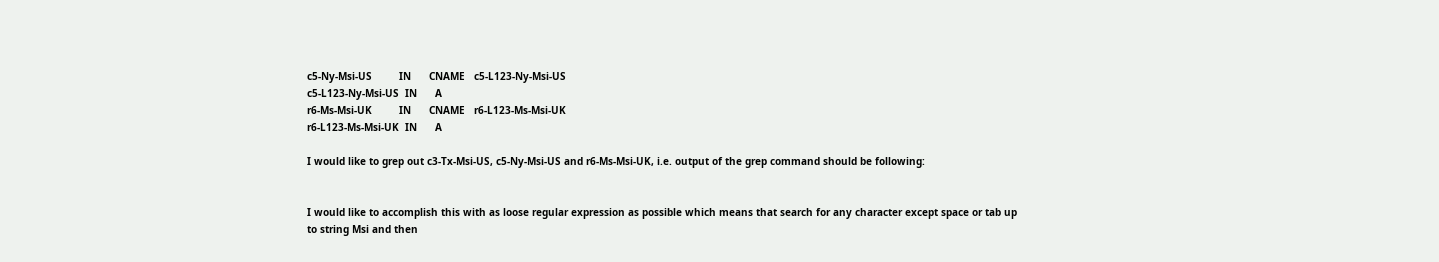c5-Ny-Msi-US         IN      CNAME   c5-L123-Ny-Msi-US
c5-L123-Ny-Msi-US  IN      A
r6-Ms-Msi-UK         IN      CNAME   r6-L123-Ms-Msi-UK
r6-L123-Ms-Msi-UK  IN      A

I would like to grep out c3-Tx-Msi-US, c5-Ny-Msi-US and r6-Ms-Msi-UK, i.e. output of the grep command should be following:


I would like to accomplish this with as loose regular expression as possible which means that search for any character except space or tab up to string Msi and then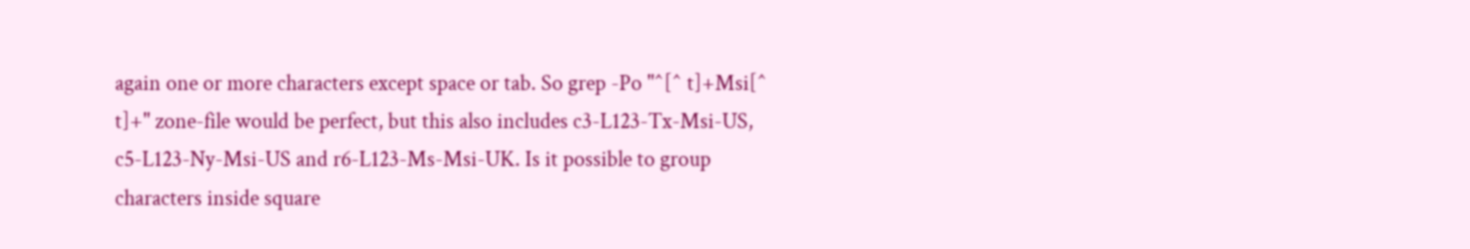again one or more characters except space or tab. So grep -Po "^[^ t]+Msi[^ t]+" zone-file would be perfect, but this also includes c3-L123-Tx-Msi-US, c5-L123-Ny-Msi-US and r6-L123-Ms-Msi-UK. Is it possible to group characters inside square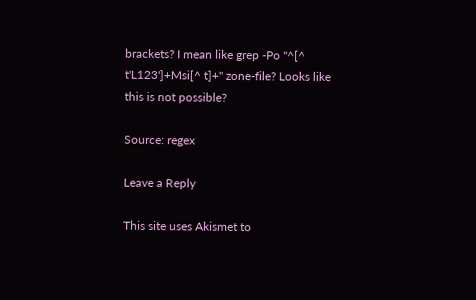brackets? I mean like grep -Po "^[^ t'L123']+Msi[^ t]+" zone-file? Looks like this is not possible?

Source: regex

Leave a Reply

This site uses Akismet to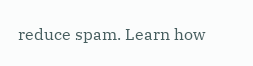reduce spam. Learn how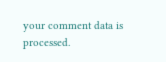your comment data is processed.